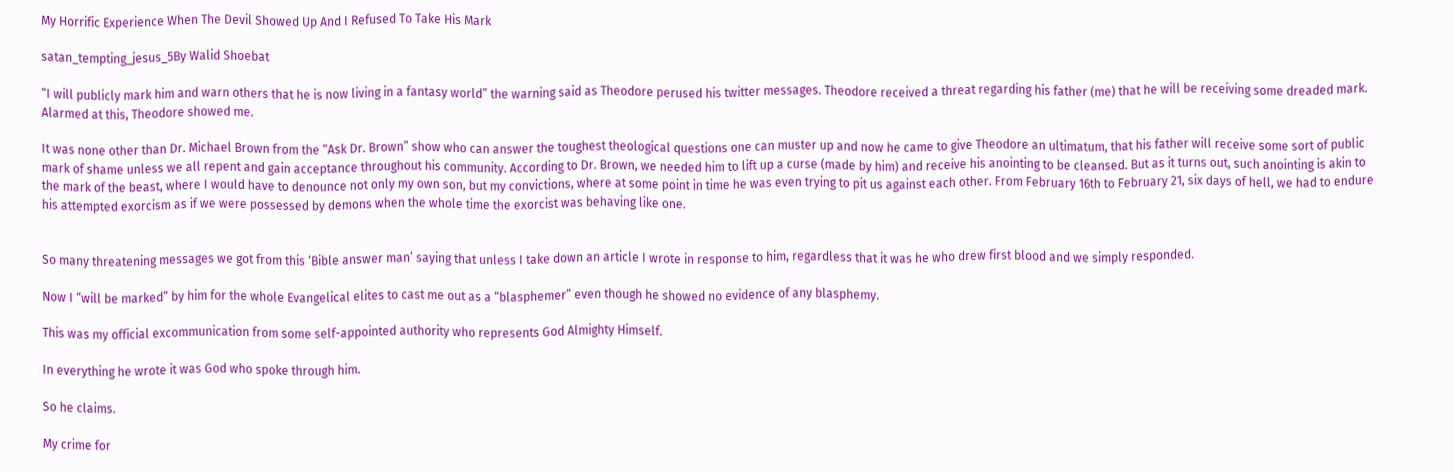My Horrific Experience When The Devil Showed Up And I Refused To Take His Mark

satan_tempting_jesus_5By Walid Shoebat

“I will publicly mark him and warn others that he is now living in a fantasy world” the warning said as Theodore perused his twitter messages. Theodore received a threat regarding his father (me) that he will be receiving some dreaded mark. Alarmed at this, Theodore showed me.

It was none other than Dr. Michael Brown from the “Ask Dr. Brown” show who can answer the toughest theological questions one can muster up and now he came to give Theodore an ultimatum, that his father will receive some sort of public mark of shame unless we all repent and gain acceptance throughout his community. According to Dr. Brown, we needed him to lift up a curse (made by him) and receive his anointing to be cleansed. But as it turns out, such anointing is akin to the mark of the beast, where I would have to denounce not only my own son, but my convictions, where at some point in time he was even trying to pit us against each other. From February 16th to February 21, six days of hell, we had to endure his attempted exorcism as if we were possessed by demons when the whole time the exorcist was behaving like one.


So many threatening messages we got from this ‘Bible answer man’ saying that unless I take down an article I wrote in response to him, regardless that it was he who drew first blood and we simply responded.

Now I “will be marked” by him for the whole Evangelical elites to cast me out as a “blasphemer” even though he showed no evidence of any blasphemy.

This was my official excommunication from some self-appointed authority who represents God Almighty Himself.

In everything he wrote it was God who spoke through him.

So he claims.

My crime for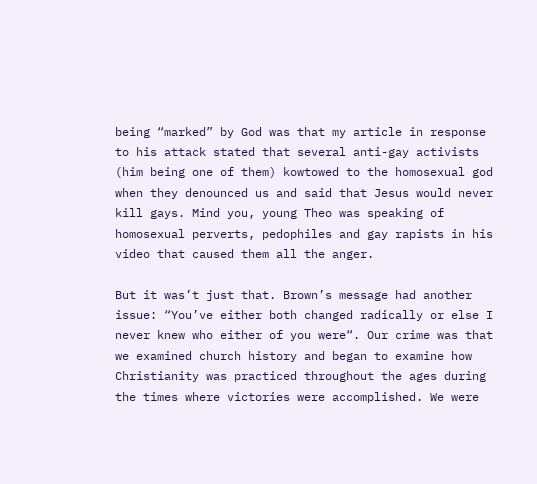being “marked” by God was that my article in response to his attack stated that several anti-gay activists (him being one of them) kowtowed to the homosexual god when they denounced us and said that Jesus would never kill gays. Mind you, young Theo was speaking of homosexual perverts, pedophiles and gay rapists in his video that caused them all the anger.

But it was’t just that. Brown’s message had another issue: “You’ve either both changed radically or else I never knew who either of you were“. Our crime was that we examined church history and began to examine how Christianity was practiced throughout the ages during the times where victories were accomplished. We were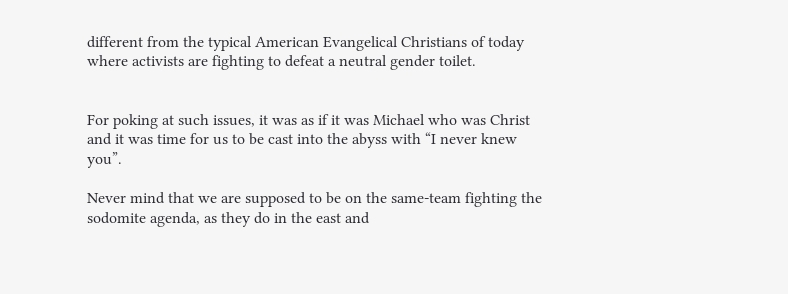different from the typical American Evangelical Christians of today where activists are fighting to defeat a neutral gender toilet.


For poking at such issues, it was as if it was Michael who was Christ and it was time for us to be cast into the abyss with “I never knew you”.

Never mind that we are supposed to be on the same-team fighting the sodomite agenda, as they do in the east and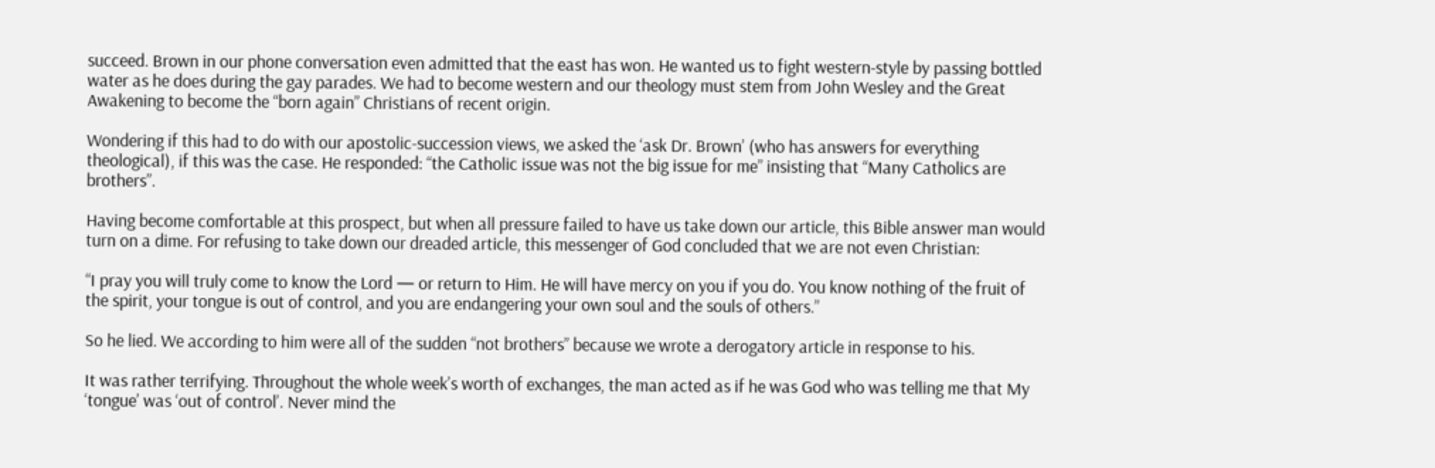succeed. Brown in our phone conversation even admitted that the east has won. He wanted us to fight western-style by passing bottled water as he does during the gay parades. We had to become western and our theology must stem from John Wesley and the Great Awakening to become the “born again” Christians of recent origin.

Wondering if this had to do with our apostolic-succession views, we asked the ‘ask Dr. Brown’ (who has answers for everything theological), if this was the case. He responded: “the Catholic issue was not the big issue for me” insisting that “Many Catholics are brothers”.

Having become comfortable at this prospect, but when all pressure failed to have us take down our article, this Bible answer man would turn on a dime. For refusing to take down our dreaded article, this messenger of God concluded that we are not even Christian:

“I pray you will truly come to know the Lord — or return to Him. He will have mercy on you if you do. You know nothing of the fruit of the spirit, your tongue is out of control, and you are endangering your own soul and the souls of others.”

So he lied. We according to him were all of the sudden “not brothers” because we wrote a derogatory article in response to his.

It was rather terrifying. Throughout the whole week’s worth of exchanges, the man acted as if he was God who was telling me that My ‘tongue’ was ‘out of control’. Never mind the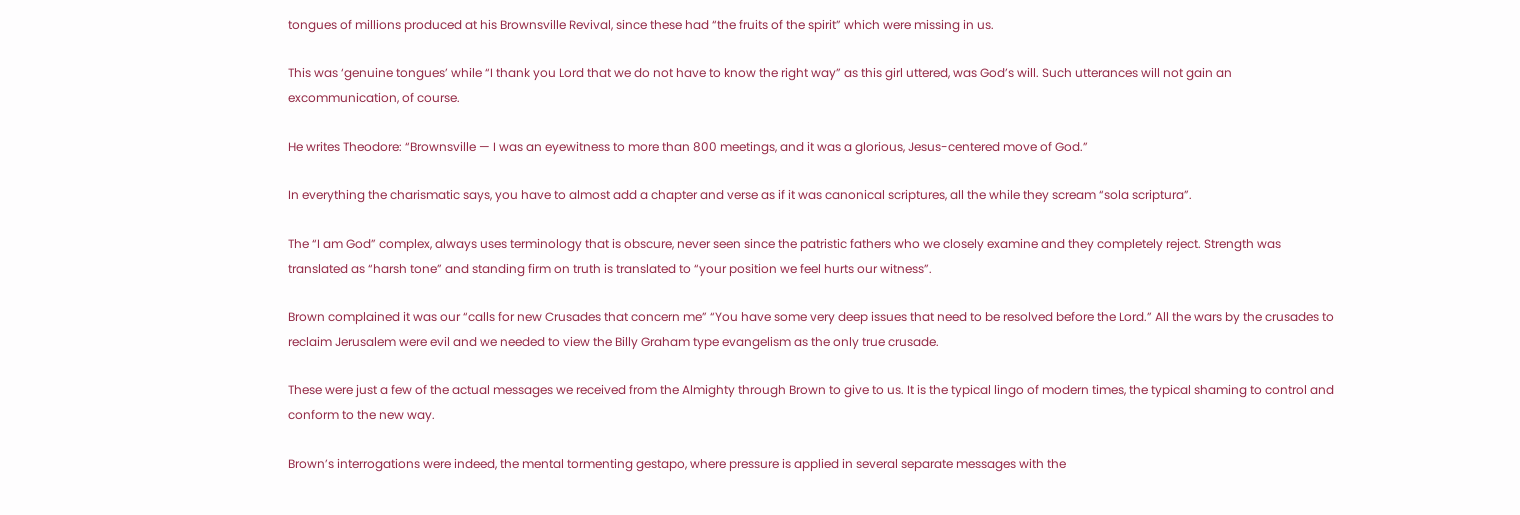tongues of millions produced at his Brownsville Revival, since these had “the fruits of the spirit” which were missing in us.

This was ‘genuine tongues’ while “I thank you Lord that we do not have to know the right way” as this girl uttered, was God’s will. Such utterances will not gain an excommunication, of course.

He writes Theodore: “Brownsville — I was an eyewitness to more than 800 meetings, and it was a glorious, Jesus-centered move of God.”

In everything the charismatic says, you have to almost add a chapter and verse as if it was canonical scriptures, all the while they scream “sola scriptura”.

The “I am God” complex, always uses terminology that is obscure, never seen since the patristic fathers who we closely examine and they completely reject. Strength was translated as “harsh tone” and standing firm on truth is translated to “your position we feel hurts our witness”.

Brown complained it was our “calls for new Crusades that concern me” “You have some very deep issues that need to be resolved before the Lord.” All the wars by the crusades to reclaim Jerusalem were evil and we needed to view the Billy Graham type evangelism as the only true crusade.

These were just a few of the actual messages we received from the Almighty through Brown to give to us. It is the typical lingo of modern times, the typical shaming to control and conform to the new way.

Brown’s interrogations were indeed, the mental tormenting gestapo, where pressure is applied in several separate messages with the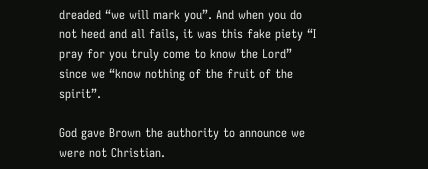dreaded “we will mark you”. And when you do not heed and all fails, it was this fake piety “I pray for you truly come to know the Lord” since we “know nothing of the fruit of the spirit”.

God gave Brown the authority to announce we were not Christian.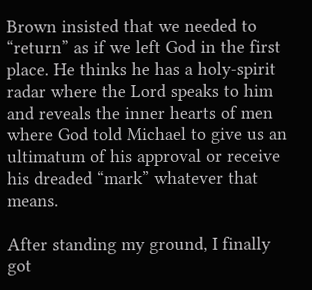Brown insisted that we needed to “return” as if we left God in the first place. He thinks he has a holy-spirit radar where the Lord speaks to him and reveals the inner hearts of men where God told Michael to give us an ultimatum of his approval or receive his dreaded “mark” whatever that means.

After standing my ground, I finally got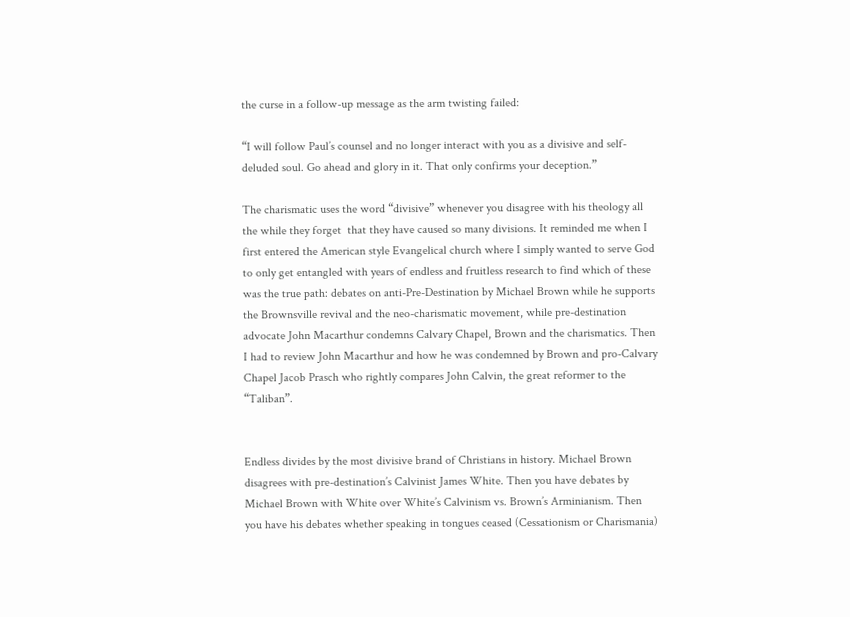the curse in a follow-up message as the arm twisting failed:

“I will follow Paul’s counsel and no longer interact with you as a divisive and self-deluded soul. Go ahead and glory in it. That only confirms your deception.”

The charismatic uses the word “divisive” whenever you disagree with his theology all the while they forget  that they have caused so many divisions. It reminded me when I first entered the American style Evangelical church where I simply wanted to serve God to only get entangled with years of endless and fruitless research to find which of these was the true path: debates on anti-Pre-Destination by Michael Brown while he supports the Brownsville revival and the neo-charismatic movement, while pre-destination advocate John Macarthur condemns Calvary Chapel, Brown and the charismatics. Then I had to review John Macarthur and how he was condemned by Brown and pro-Calvary Chapel Jacob Prasch who rightly compares John Calvin, the great reformer to the “Taliban”.


Endless divides by the most divisive brand of Christians in history. Michael Brown disagrees with pre-destination’s Calvinist James White. Then you have debates by Michael Brown with White over White’s Calvinism vs. Brown’s Arminianism. Then you have his debates whether speaking in tongues ceased (Cessationism or Charismania)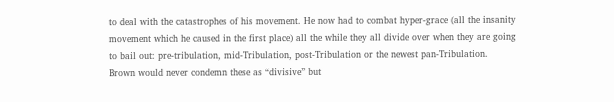to deal with the catastrophes of his movement. He now had to combat hyper-grace (all the insanity movement which he caused in the first place) all the while they all divide over when they are going to bail out: pre-tribulation, mid-Tribulation, post-Tribulation or the newest pan-Tribulation. Brown would never condemn these as “divisive” but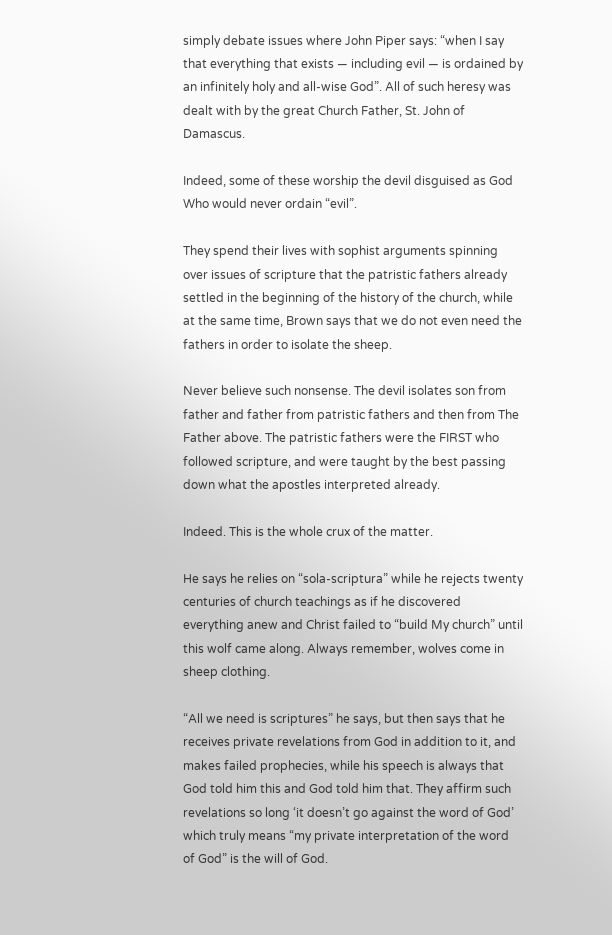simply debate issues where John Piper says: “when I say that everything that exists — including evil — is ordained by an infinitely holy and all-wise God”. All of such heresy was dealt with by the great Church Father, St. John of Damascus.

Indeed, some of these worship the devil disguised as God Who would never ordain “evil”.

They spend their lives with sophist arguments spinning over issues of scripture that the patristic fathers already settled in the beginning of the history of the church, while at the same time, Brown says that we do not even need the fathers in order to isolate the sheep.

Never believe such nonsense. The devil isolates son from father and father from patristic fathers and then from The Father above. The patristic fathers were the FIRST who followed scripture, and were taught by the best passing down what the apostles interpreted already.

Indeed. This is the whole crux of the matter.

He says he relies on “sola-scriptura” while he rejects twenty centuries of church teachings as if he discovered everything anew and Christ failed to “build My church” until this wolf came along. Always remember, wolves come in sheep clothing.

“All we need is scriptures” he says, but then says that he receives private revelations from God in addition to it, and makes failed prophecies, while his speech is always that God told him this and God told him that. They affirm such revelations so long ‘it doesn’t go against the word of God’ which truly means “my private interpretation of the word of God” is the will of God.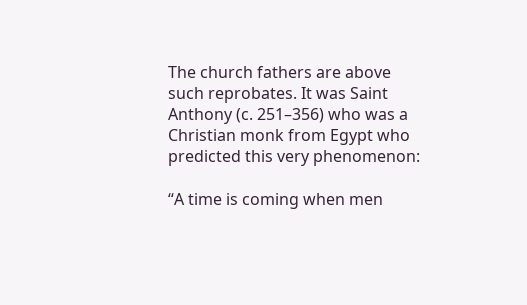The church fathers are above such reprobates. It was Saint Anthony (c. 251–356) who was a Christian monk from Egypt who predicted this very phenomenon:

“A time is coming when men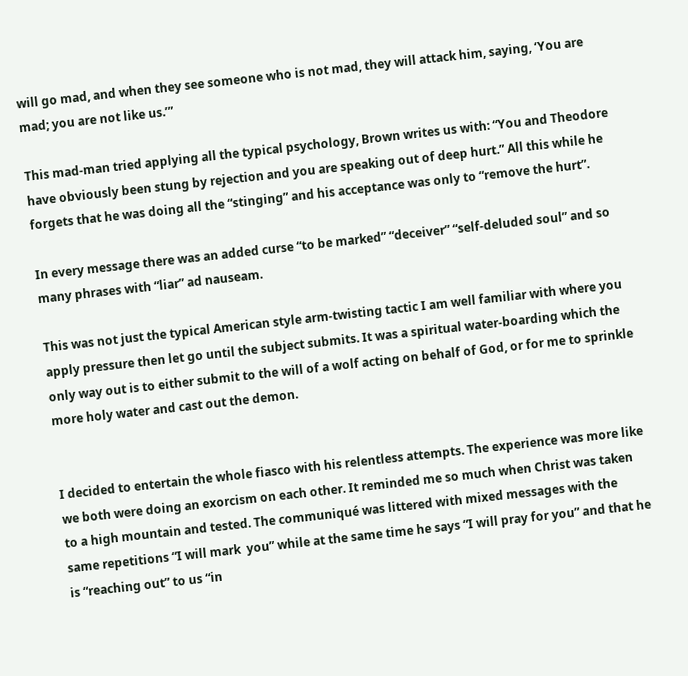will go mad, and when they see someone who is not mad, they will attack him, saying, ‘You are mad; you are not like us.’”

This mad-man tried applying all the typical psychology, Brown writes us with: “You and Theodore have obviously been stung by rejection and you are speaking out of deep hurt.” All this while he forgets that he was doing all the “stinging” and his acceptance was only to “remove the hurt”.

In every message there was an added curse “to be marked” “deceiver” “self-deluded soul” and so many phrases with “liar” ad nauseam.

This was not just the typical American style arm-twisting tactic I am well familiar with where you apply pressure then let go until the subject submits. It was a spiritual water-boarding which the only way out is to either submit to the will of a wolf acting on behalf of God, or for me to sprinkle more holy water and cast out the demon.


I decided to entertain the whole fiasco with his relentless attempts. The experience was more like we both were doing an exorcism on each other. It reminded me so much when Christ was taken to a high mountain and tested. The communiqué was littered with mixed messages with the same repetitions “I will mark  you” while at the same time he says “I will pray for you” and that he is “reaching out” to us “in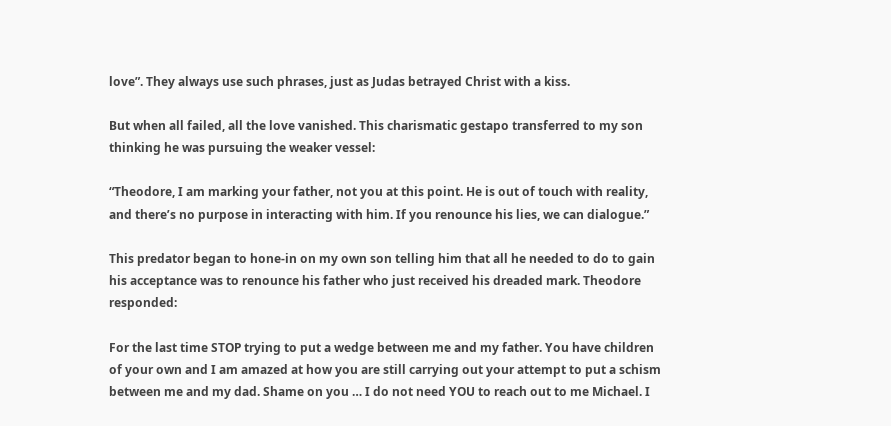love”. They always use such phrases, just as Judas betrayed Christ with a kiss.

But when all failed, all the love vanished. This charismatic gestapo transferred to my son thinking he was pursuing the weaker vessel:

“Theodore, I am marking your father, not you at this point. He is out of touch with reality, and there’s no purpose in interacting with him. If you renounce his lies, we can dialogue.”

This predator began to hone-in on my own son telling him that all he needed to do to gain his acceptance was to renounce his father who just received his dreaded mark. Theodore responded:

For the last time STOP trying to put a wedge between me and my father. You have children of your own and I am amazed at how you are still carrying out your attempt to put a schism between me and my dad. Shame on you … I do not need YOU to reach out to me Michael. I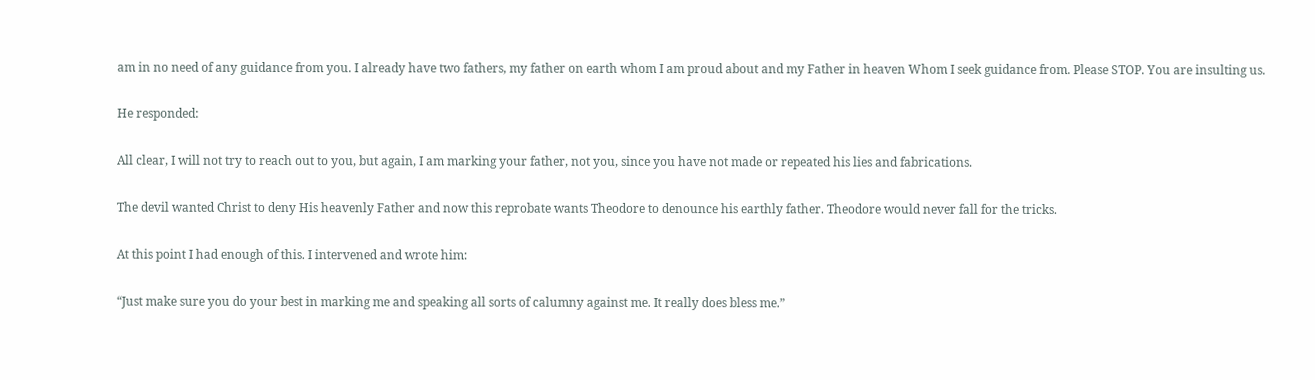am in no need of any guidance from you. I already have two fathers, my father on earth whom I am proud about and my Father in heaven Whom I seek guidance from. Please STOP. You are insulting us.

He responded:

All clear, I will not try to reach out to you, but again, I am marking your father, not you, since you have not made or repeated his lies and fabrications.

The devil wanted Christ to deny His heavenly Father and now this reprobate wants Theodore to denounce his earthly father. Theodore would never fall for the tricks.

At this point I had enough of this. I intervened and wrote him:

“Just make sure you do your best in marking me and speaking all sorts of calumny against me. It really does bless me.”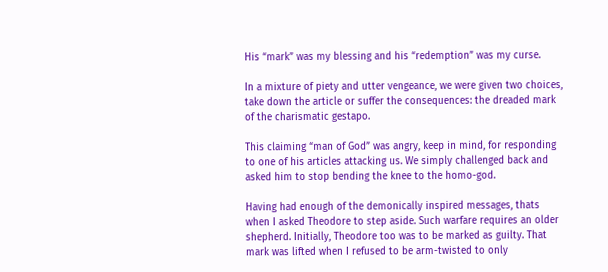His “mark” was my blessing and his “redemption” was my curse.

In a mixture of piety and utter vengeance, we were given two choices, take down the article or suffer the consequences: the dreaded mark of the charismatic gestapo.

This claiming “man of God” was angry, keep in mind, for responding to one of his articles attacking us. We simply challenged back and asked him to stop bending the knee to the homo-god.

Having had enough of the demonically inspired messages, thats when I asked Theodore to step aside. Such warfare requires an older shepherd. Initially, Theodore too was to be marked as guilty. That mark was lifted when I refused to be arm-twisted to only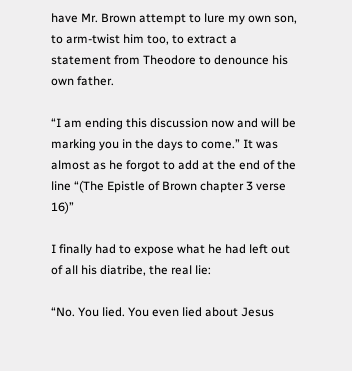have Mr. Brown attempt to lure my own son, to arm-twist him too, to extract a statement from Theodore to denounce his own father.

“I am ending this discussion now and will be marking you in the days to come.” It was almost as he forgot to add at the end of the line “(The Epistle of Brown chapter 3 verse 16)”

I finally had to expose what he had left out of all his diatribe, the real lie:

“No. You lied. You even lied about Jesus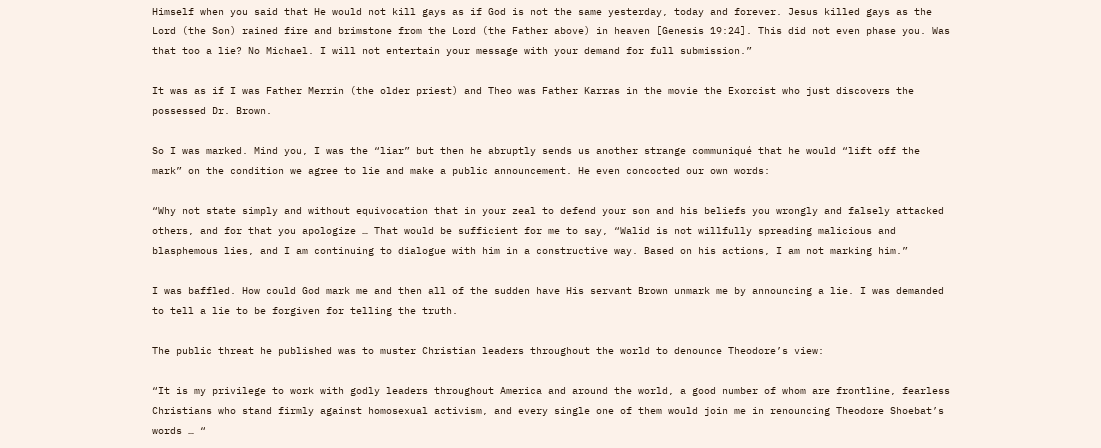Himself when you said that He would not kill gays as if God is not the same yesterday, today and forever. Jesus killed gays as the Lord (the Son) rained fire and brimstone from the Lord (the Father above) in heaven [Genesis 19:24]. This did not even phase you. Was that too a lie? No Michael. I will not entertain your message with your demand for full submission.”

It was as if I was Father Merrin (the older priest) and Theo was Father Karras in the movie the Exorcist who just discovers the possessed Dr. Brown.

So I was marked. Mind you, I was the “liar” but then he abruptly sends us another strange communiqué that he would “lift off the mark” on the condition we agree to lie and make a public announcement. He even concocted our own words:

“Why not state simply and without equivocation that in your zeal to defend your son and his beliefs you wrongly and falsely attacked others, and for that you apologize … That would be sufficient for me to say, “Walid is not willfully spreading malicious and blasphemous lies, and I am continuing to dialogue with him in a constructive way. Based on his actions, I am not marking him.”

I was baffled. How could God mark me and then all of the sudden have His servant Brown unmark me by announcing a lie. I was demanded to tell a lie to be forgiven for telling the truth.

The public threat he published was to muster Christian leaders throughout the world to denounce Theodore’s view:

“It is my privilege to work with godly leaders throughout America and around the world, a good number of whom are frontline, fearless Christians who stand firmly against homosexual activism, and every single one of them would join me in renouncing Theodore Shoebat’s words … “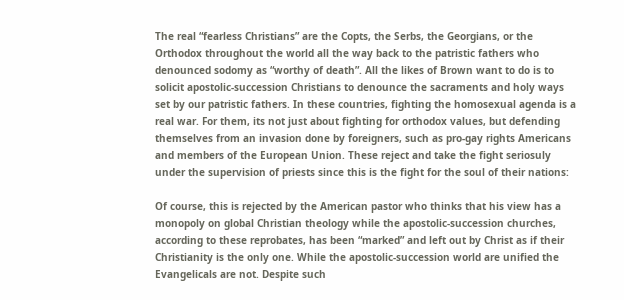The real “fearless Christians” are the Copts, the Serbs, the Georgians, or the Orthodox throughout the world all the way back to the patristic fathers who denounced sodomy as “worthy of death”. All the likes of Brown want to do is to solicit apostolic-succession Christians to denounce the sacraments and holy ways set by our patristic fathers. In these countries, fighting the homosexual agenda is a real war. For them, its not just about fighting for orthodox values, but defending themselves from an invasion done by foreigners, such as pro-gay rights Americans and members of the European Union. These reject and take the fight seriosuly under the supervision of priests since this is the fight for the soul of their nations:

Of course, this is rejected by the American pastor who thinks that his view has a monopoly on global Christian theology while the apostolic-succession churches, according to these reprobates, has been “marked” and left out by Christ as if their Christianity is the only one. While the apostolic-succession world are unified the Evangelicals are not. Despite such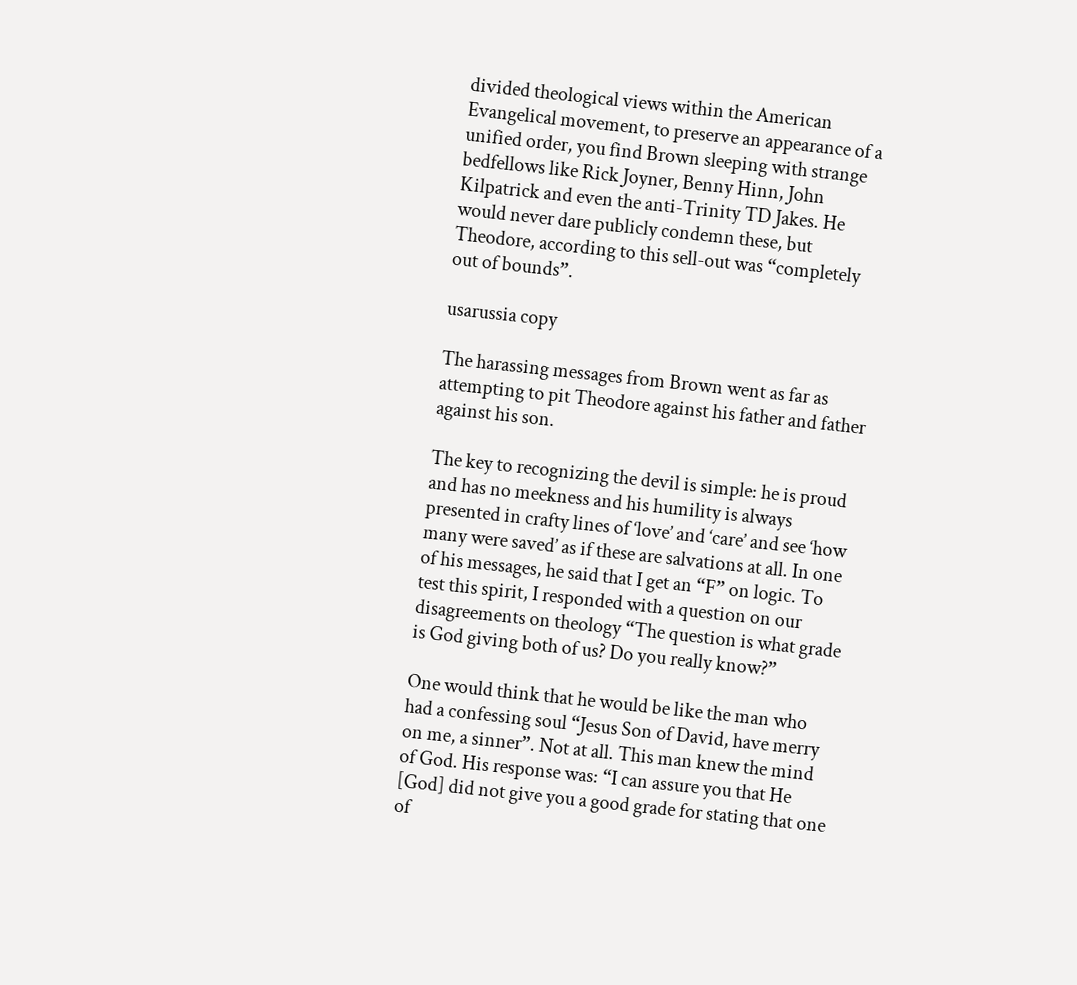divided theological views within the American Evangelical movement, to preserve an appearance of a unified order, you find Brown sleeping with strange bedfellows like Rick Joyner, Benny Hinn, John Kilpatrick and even the anti-Trinity TD Jakes. He would never dare publicly condemn these, but Theodore, according to this sell-out was “completely out of bounds”.

usarussia copy

The harassing messages from Brown went as far as attempting to pit Theodore against his father and father against his son.

The key to recognizing the devil is simple: he is proud and has no meekness and his humility is always presented in crafty lines of ‘love’ and ‘care’ and see ‘how many were saved’ as if these are salvations at all. In one of his messages, he said that I get an “F” on logic. To test this spirit, I responded with a question on our disagreements on theology “The question is what grade is God giving both of us? Do you really know?”

One would think that he would be like the man who had a confessing soul “Jesus Son of David, have merry on me, a sinner”. Not at all. This man knew the mind of God. His response was: “I can assure you that He [God] did not give you a good grade for stating that one of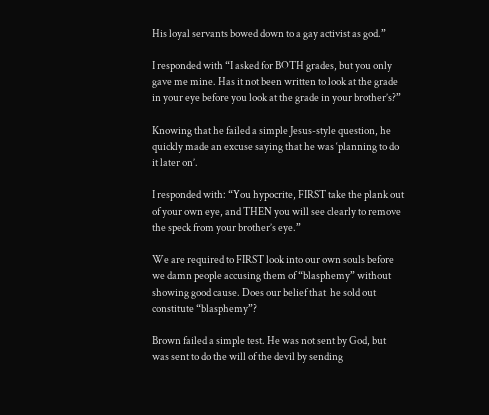His loyal servants bowed down to a gay activist as god.”

I responded with “I asked for BOTH grades, but you only gave me mine. Has it not been written to look at the grade in your eye before you look at the grade in your brother’s?”

Knowing that he failed a simple Jesus-style question, he quickly made an excuse saying that he was ‘planning to do it later on’.

I responded with: “You hypocrite, FIRST take the plank out of your own eye, and THEN you will see clearly to remove the speck from your brother’s eye.”

We are required to FIRST look into our own souls before we damn people accusing them of “blasphemy” without showing good cause. Does our belief that  he sold out constitute “blasphemy”?

Brown failed a simple test. He was not sent by God, but was sent to do the will of the devil by sending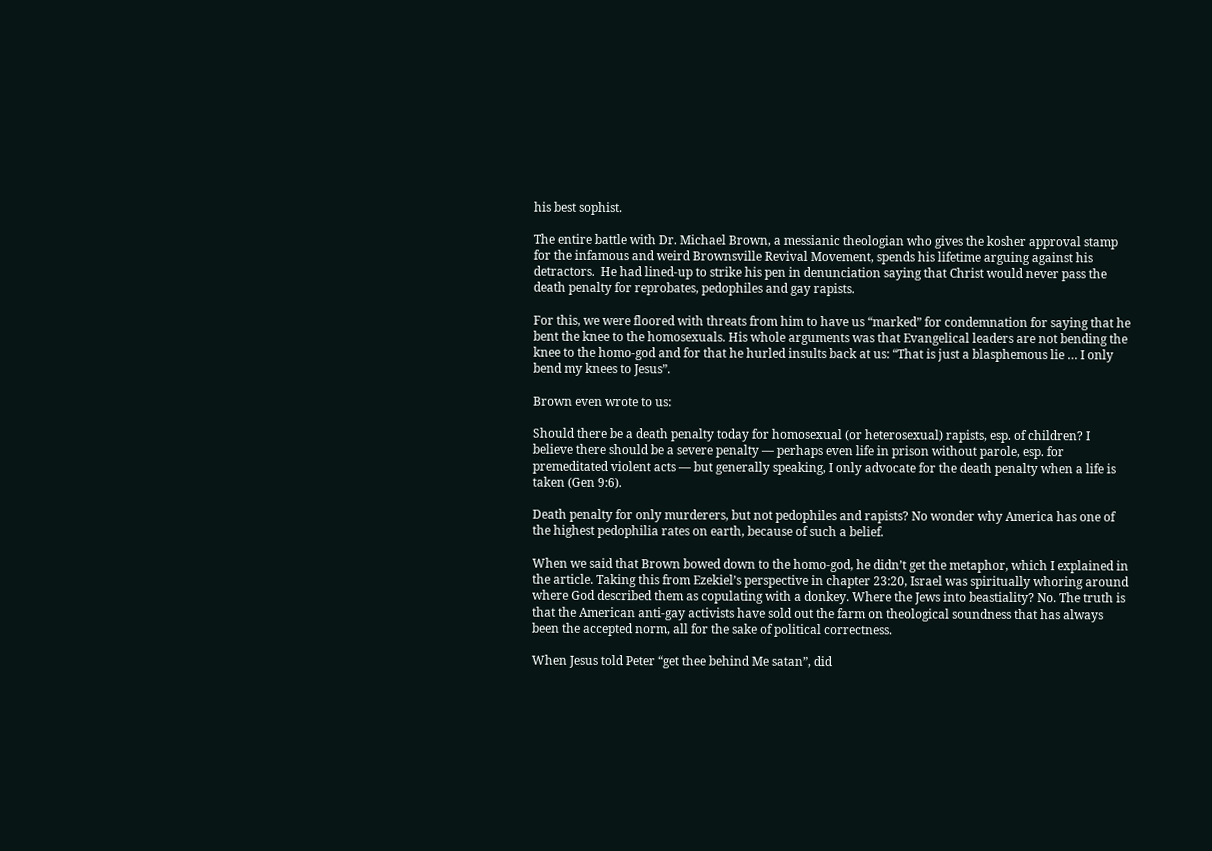his best sophist.

The entire battle with Dr. Michael Brown, a messianic theologian who gives the kosher approval stamp for the infamous and weird Brownsville Revival Movement, spends his lifetime arguing against his detractors.  He had lined-up to strike his pen in denunciation saying that Christ would never pass the death penalty for reprobates, pedophiles and gay rapists.

For this, we were floored with threats from him to have us “marked” for condemnation for saying that he bent the knee to the homosexuals. His whole arguments was that Evangelical leaders are not bending the knee to the homo-god and for that he hurled insults back at us: “That is just a blasphemous lie … I only bend my knees to Jesus”.

Brown even wrote to us:

Should there be a death penalty today for homosexual (or heterosexual) rapists, esp. of children? I believe there should be a severe penalty — perhaps even life in prison without parole, esp. for premeditated violent acts — but generally speaking, I only advocate for the death penalty when a life is taken (Gen 9:6).

Death penalty for only murderers, but not pedophiles and rapists? No wonder why America has one of the highest pedophilia rates on earth, because of such a belief.

When we said that Brown bowed down to the homo-god, he didn’t get the metaphor, which I explained in the article. Taking this from Ezekiel’s perspective in chapter 23:20, Israel was spiritually whoring around where God described them as copulating with a donkey. Where the Jews into beastiality? No. The truth is that the American anti-gay activists have sold out the farm on theological soundness that has always been the accepted norm, all for the sake of political correctness.

When Jesus told Peter “get thee behind Me satan”, did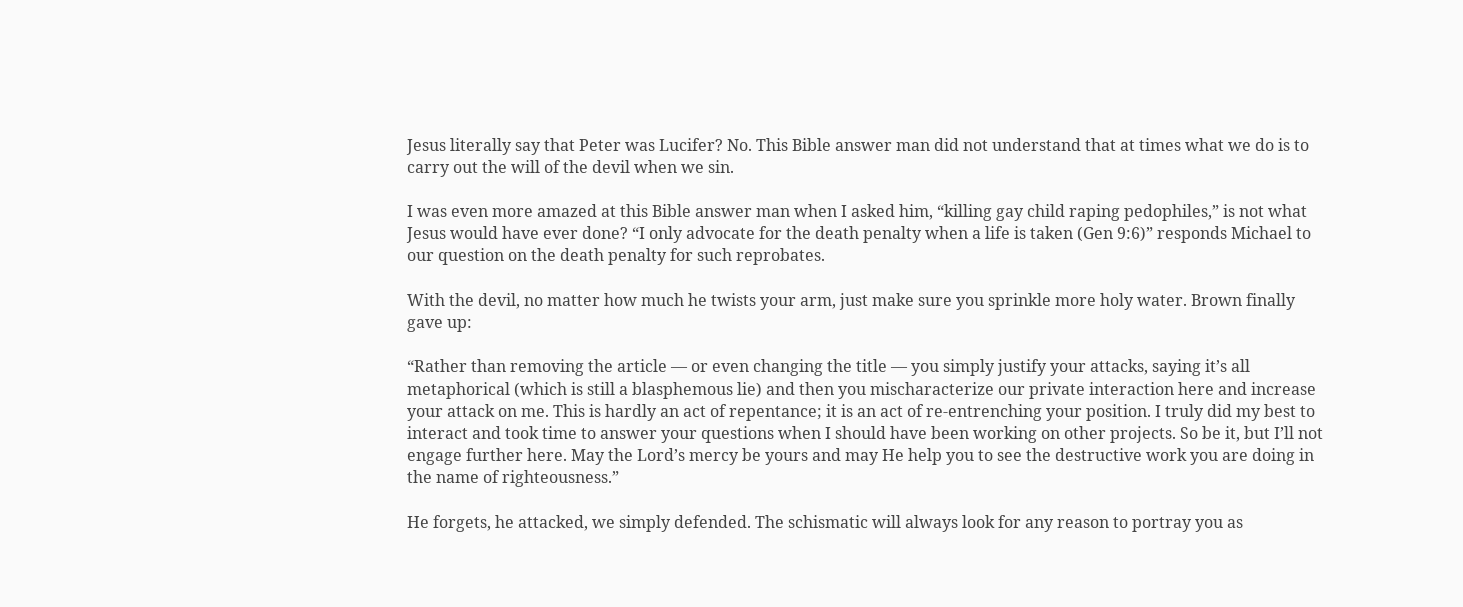Jesus literally say that Peter was Lucifer? No. This Bible answer man did not understand that at times what we do is to carry out the will of the devil when we sin.

I was even more amazed at this Bible answer man when I asked him, “killing gay child raping pedophiles,” is not what Jesus would have ever done? “I only advocate for the death penalty when a life is taken (Gen 9:6)” responds Michael to our question on the death penalty for such reprobates.

With the devil, no matter how much he twists your arm, just make sure you sprinkle more holy water. Brown finally gave up:

“Rather than removing the article — or even changing the title — you simply justify your attacks, saying it’s all metaphorical (which is still a blasphemous lie) and then you mischaracterize our private interaction here and increase your attack on me. This is hardly an act of repentance; it is an act of re-entrenching your position. I truly did my best to interact and took time to answer your questions when I should have been working on other projects. So be it, but I’ll not engage further here. May the Lord’s mercy be yours and may He help you to see the destructive work you are doing in the name of righteousness.”

He forgets, he attacked, we simply defended. The schismatic will always look for any reason to portray you as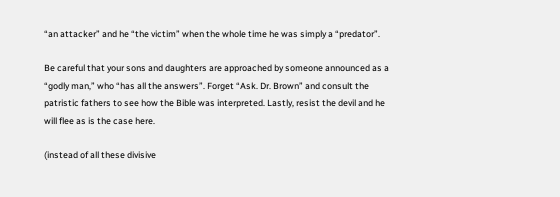“an attacker” and he “the victim” when the whole time he was simply a “predator”.

Be careful that your sons and daughters are approached by someone announced as a “godly man,” who “has all the answers”. Forget “Ask. Dr. Brown” and consult the patristic fathers to see how the Bible was interpreted. Lastly, resist the devil and he will flee as is the case here.

(instead of all these divisive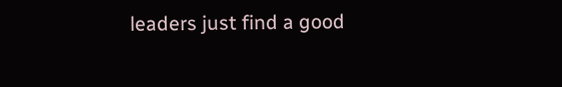leaders just find a good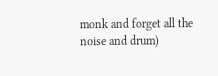monk and forget all the noise and drum)